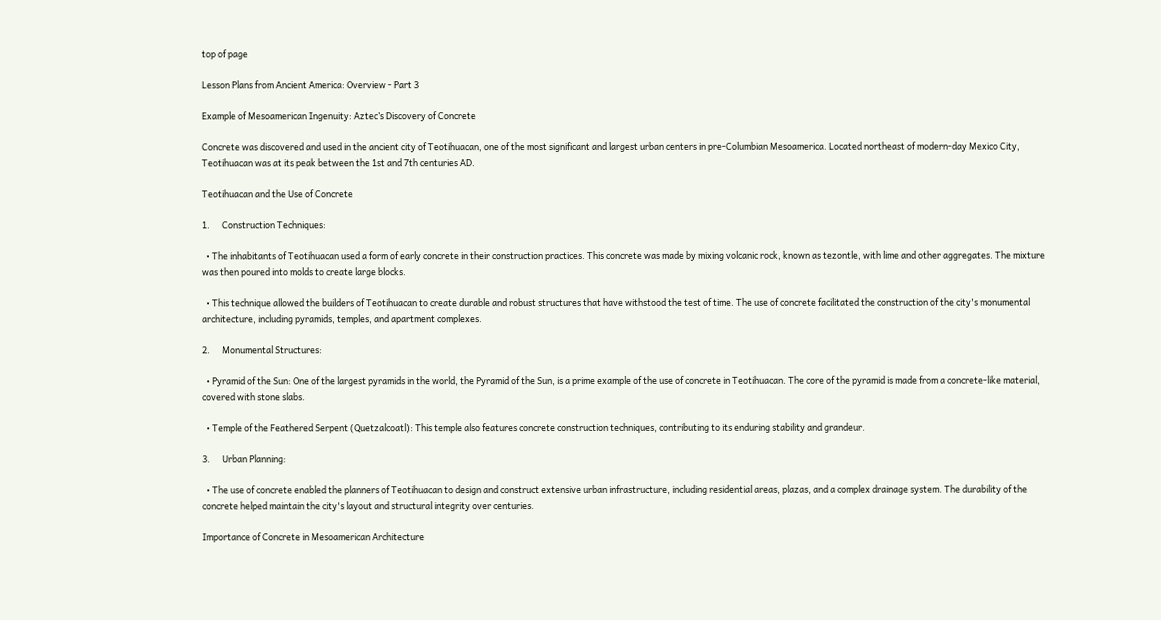top of page

Lesson Plans from Ancient America: Overview - Part 3

Example of Mesoamerican Ingenuity: Aztec’s Discovery of Concrete

Concrete was discovered and used in the ancient city of Teotihuacan, one of the most significant and largest urban centers in pre-Columbian Mesoamerica. Located northeast of modern-day Mexico City, Teotihuacan was at its peak between the 1st and 7th centuries AD.

Teotihuacan and the Use of Concrete

1.      Construction Techniques:

  • The inhabitants of Teotihuacan used a form of early concrete in their construction practices. This concrete was made by mixing volcanic rock, known as tezontle, with lime and other aggregates. The mixture was then poured into molds to create large blocks.

  • This technique allowed the builders of Teotihuacan to create durable and robust structures that have withstood the test of time. The use of concrete facilitated the construction of the city's monumental architecture, including pyramids, temples, and apartment complexes.

2.      Monumental Structures:

  • Pyramid of the Sun: One of the largest pyramids in the world, the Pyramid of the Sun, is a prime example of the use of concrete in Teotihuacan. The core of the pyramid is made from a concrete-like material, covered with stone slabs.

  • Temple of the Feathered Serpent (Quetzalcoatl): This temple also features concrete construction techniques, contributing to its enduring stability and grandeur.

3.      Urban Planning:

  • The use of concrete enabled the planners of Teotihuacan to design and construct extensive urban infrastructure, including residential areas, plazas, and a complex drainage system. The durability of the concrete helped maintain the city's layout and structural integrity over centuries.

Importance of Concrete in Mesoamerican Architecture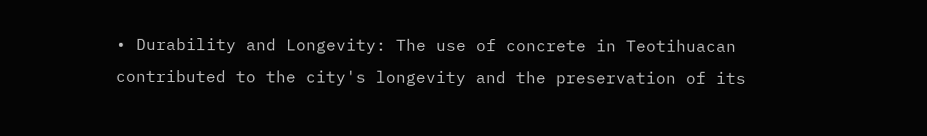• Durability and Longevity: The use of concrete in Teotihuacan contributed to the city's longevity and the preservation of its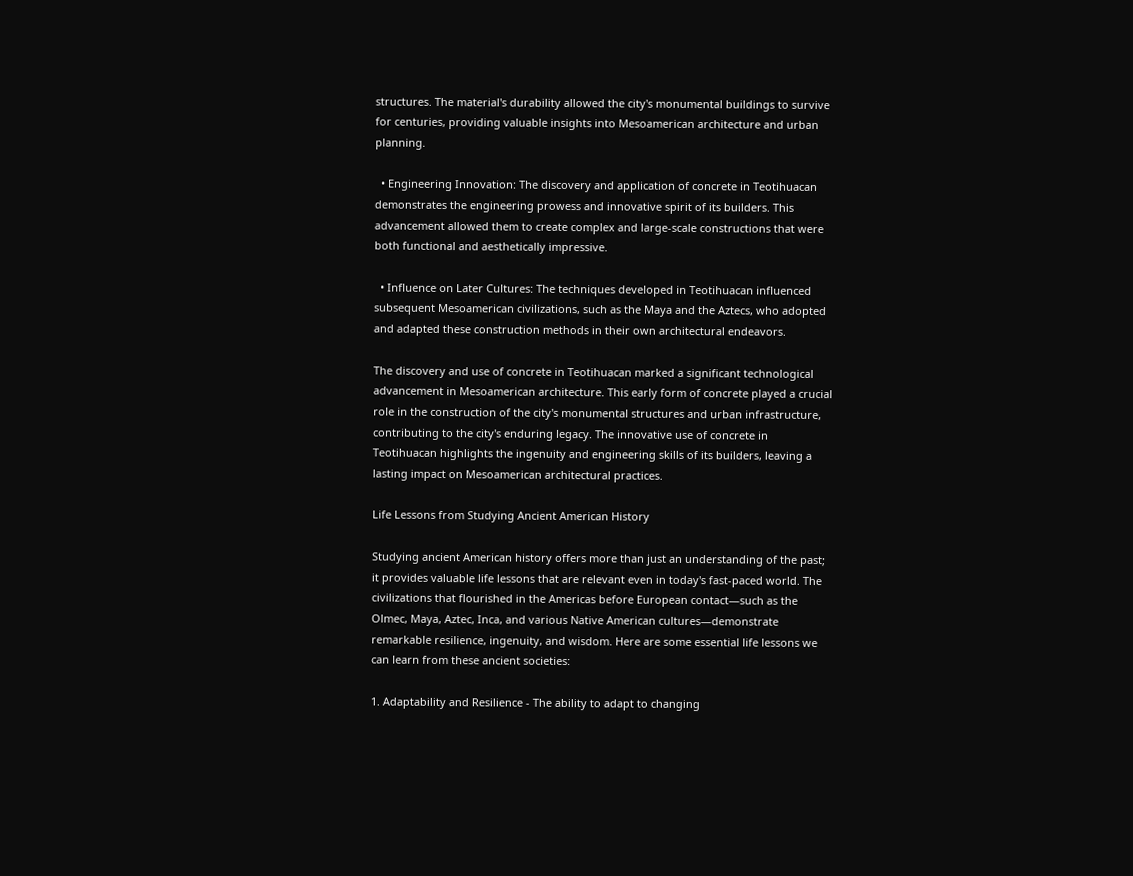structures. The material's durability allowed the city's monumental buildings to survive for centuries, providing valuable insights into Mesoamerican architecture and urban planning.

  • Engineering Innovation: The discovery and application of concrete in Teotihuacan demonstrates the engineering prowess and innovative spirit of its builders. This advancement allowed them to create complex and large-scale constructions that were both functional and aesthetically impressive.

  • Influence on Later Cultures: The techniques developed in Teotihuacan influenced subsequent Mesoamerican civilizations, such as the Maya and the Aztecs, who adopted and adapted these construction methods in their own architectural endeavors.

The discovery and use of concrete in Teotihuacan marked a significant technological advancement in Mesoamerican architecture. This early form of concrete played a crucial role in the construction of the city's monumental structures and urban infrastructure, contributing to the city's enduring legacy. The innovative use of concrete in Teotihuacan highlights the ingenuity and engineering skills of its builders, leaving a lasting impact on Mesoamerican architectural practices.

Life Lessons from Studying Ancient American History

Studying ancient American history offers more than just an understanding of the past; it provides valuable life lessons that are relevant even in today's fast-paced world. The civilizations that flourished in the Americas before European contact—such as the Olmec, Maya, Aztec, Inca, and various Native American cultures—demonstrate remarkable resilience, ingenuity, and wisdom. Here are some essential life lessons we can learn from these ancient societies:

1. Adaptability and Resilience - The ability to adapt to changing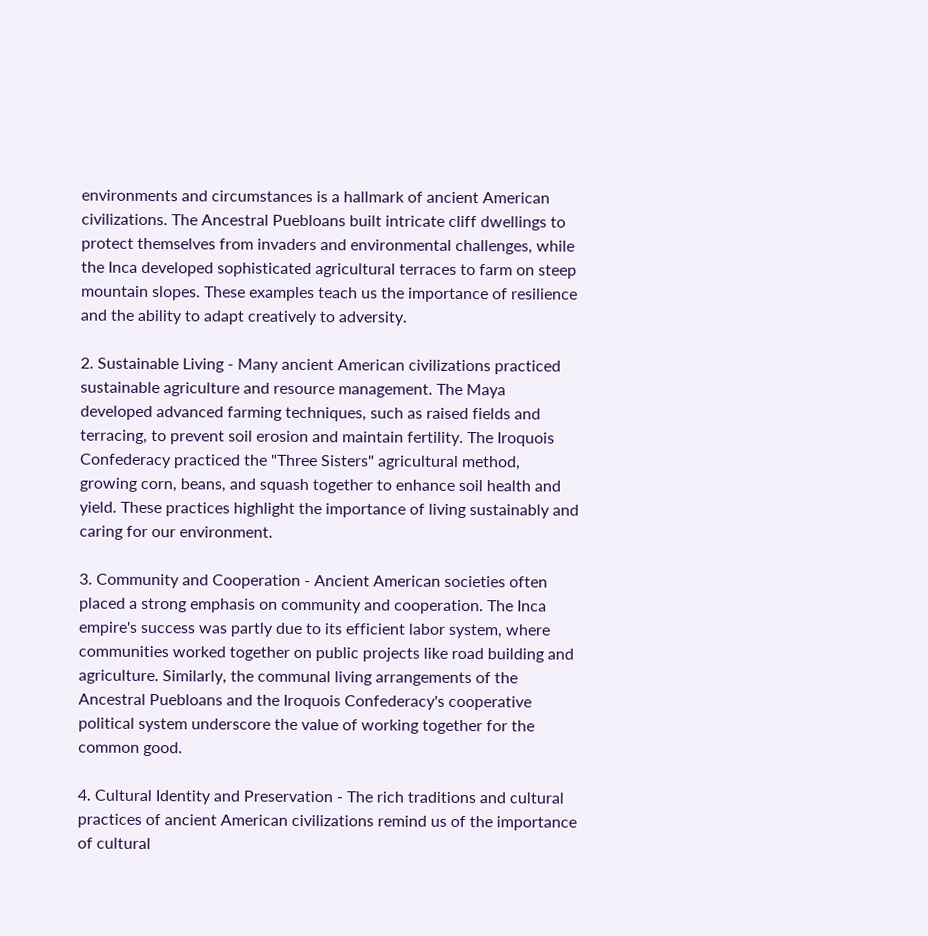environments and circumstances is a hallmark of ancient American civilizations. The Ancestral Puebloans built intricate cliff dwellings to protect themselves from invaders and environmental challenges, while the Inca developed sophisticated agricultural terraces to farm on steep mountain slopes. These examples teach us the importance of resilience and the ability to adapt creatively to adversity.

2. Sustainable Living - Many ancient American civilizations practiced sustainable agriculture and resource management. The Maya developed advanced farming techniques, such as raised fields and terracing, to prevent soil erosion and maintain fertility. The Iroquois Confederacy practiced the "Three Sisters" agricultural method, growing corn, beans, and squash together to enhance soil health and yield. These practices highlight the importance of living sustainably and caring for our environment.

3. Community and Cooperation - Ancient American societies often placed a strong emphasis on community and cooperation. The Inca empire's success was partly due to its efficient labor system, where communities worked together on public projects like road building and agriculture. Similarly, the communal living arrangements of the Ancestral Puebloans and the Iroquois Confederacy's cooperative political system underscore the value of working together for the common good.

4. Cultural Identity and Preservation - The rich traditions and cultural practices of ancient American civilizations remind us of the importance of cultural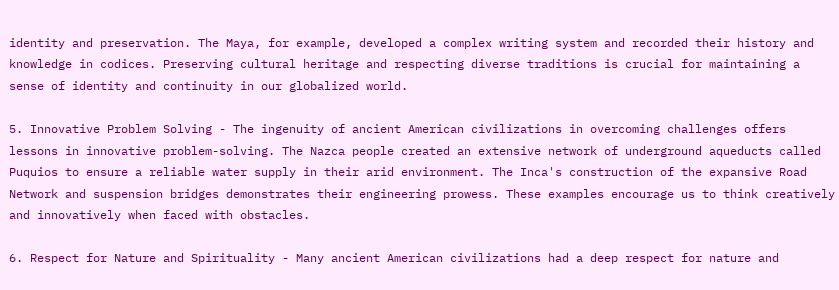identity and preservation. The Maya, for example, developed a complex writing system and recorded their history and knowledge in codices. Preserving cultural heritage and respecting diverse traditions is crucial for maintaining a sense of identity and continuity in our globalized world.

5. Innovative Problem Solving - The ingenuity of ancient American civilizations in overcoming challenges offers lessons in innovative problem-solving. The Nazca people created an extensive network of underground aqueducts called Puquios to ensure a reliable water supply in their arid environment. The Inca's construction of the expansive Road Network and suspension bridges demonstrates their engineering prowess. These examples encourage us to think creatively and innovatively when faced with obstacles.

6. Respect for Nature and Spirituality - Many ancient American civilizations had a deep respect for nature and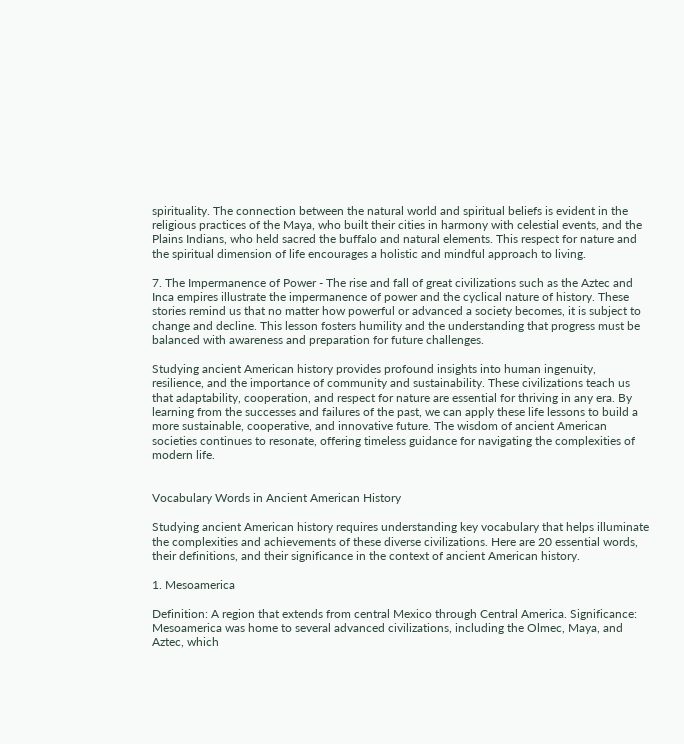spirituality. The connection between the natural world and spiritual beliefs is evident in the religious practices of the Maya, who built their cities in harmony with celestial events, and the Plains Indians, who held sacred the buffalo and natural elements. This respect for nature and the spiritual dimension of life encourages a holistic and mindful approach to living.

7. The Impermanence of Power - The rise and fall of great civilizations such as the Aztec and Inca empires illustrate the impermanence of power and the cyclical nature of history. These stories remind us that no matter how powerful or advanced a society becomes, it is subject to change and decline. This lesson fosters humility and the understanding that progress must be balanced with awareness and preparation for future challenges.

Studying ancient American history provides profound insights into human ingenuity, resilience, and the importance of community and sustainability. These civilizations teach us that adaptability, cooperation, and respect for nature are essential for thriving in any era. By learning from the successes and failures of the past, we can apply these life lessons to build a more sustainable, cooperative, and innovative future. The wisdom of ancient American societies continues to resonate, offering timeless guidance for navigating the complexities of modern life.


Vocabulary Words in Ancient American History

Studying ancient American history requires understanding key vocabulary that helps illuminate the complexities and achievements of these diverse civilizations. Here are 20 essential words, their definitions, and their significance in the context of ancient American history.

1. Mesoamerica

Definition: A region that extends from central Mexico through Central America. Significance: Mesoamerica was home to several advanced civilizations, including the Olmec, Maya, and Aztec, which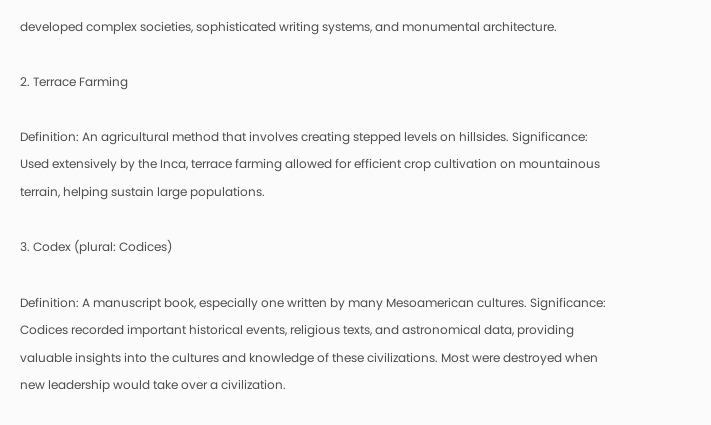developed complex societies, sophisticated writing systems, and monumental architecture.

2. Terrace Farming

Definition: An agricultural method that involves creating stepped levels on hillsides. Significance: Used extensively by the Inca, terrace farming allowed for efficient crop cultivation on mountainous terrain, helping sustain large populations.

3. Codex (plural: Codices)

Definition: A manuscript book, especially one written by many Mesoamerican cultures. Significance: Codices recorded important historical events, religious texts, and astronomical data, providing valuable insights into the cultures and knowledge of these civilizations. Most were destroyed when new leadership would take over a civilization.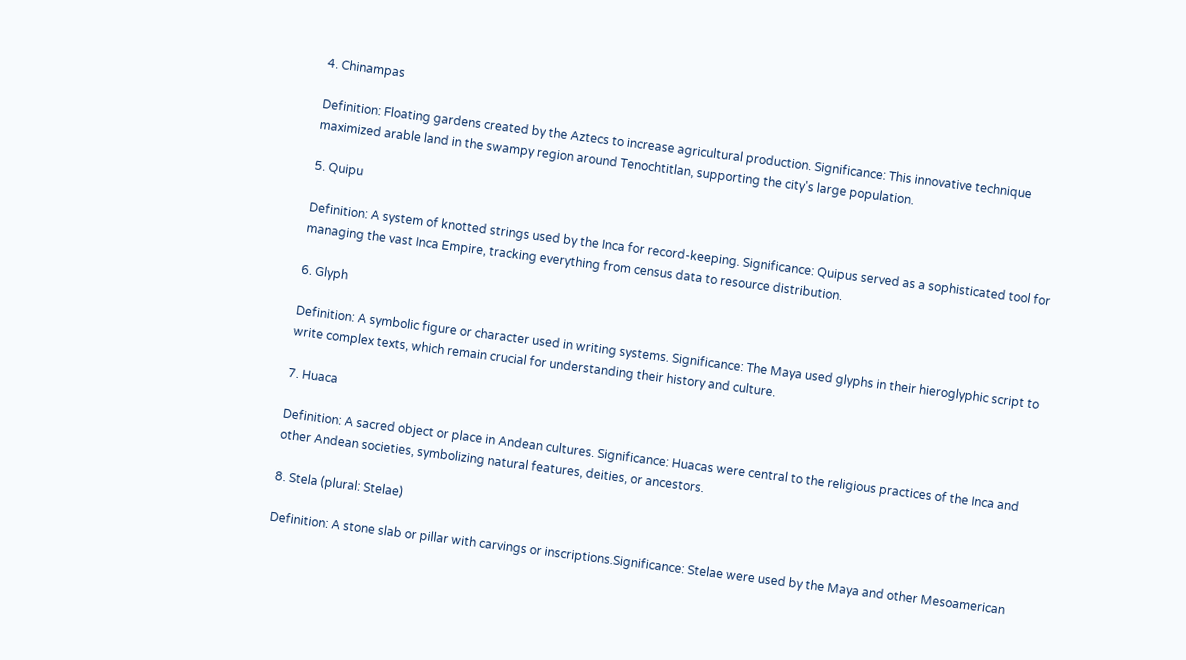4. Chinampas

Definition: Floating gardens created by the Aztecs to increase agricultural production. Significance: This innovative technique maximized arable land in the swampy region around Tenochtitlan, supporting the city's large population.

5. Quipu

Definition: A system of knotted strings used by the Inca for record-keeping. Significance: Quipus served as a sophisticated tool for managing the vast Inca Empire, tracking everything from census data to resource distribution.

6. Glyph

Definition: A symbolic figure or character used in writing systems. Significance: The Maya used glyphs in their hieroglyphic script to write complex texts, which remain crucial for understanding their history and culture.

7. Huaca

Definition: A sacred object or place in Andean cultures. Significance: Huacas were central to the religious practices of the Inca and other Andean societies, symbolizing natural features, deities, or ancestors.

8. Stela (plural: Stelae)

Definition: A stone slab or pillar with carvings or inscriptions.Significance: Stelae were used by the Maya and other Mesoamerican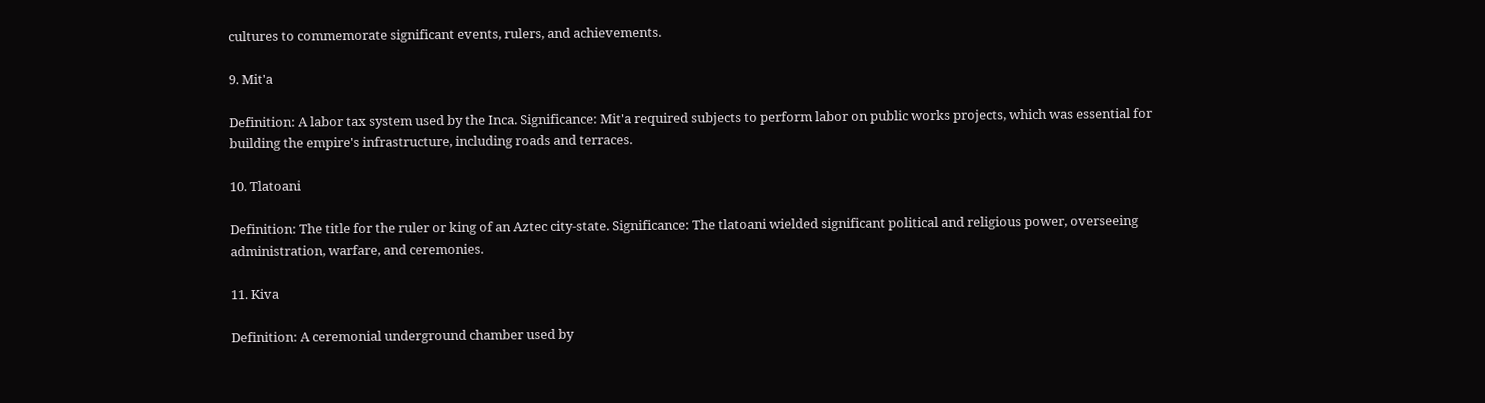cultures to commemorate significant events, rulers, and achievements.

9. Mit'a

Definition: A labor tax system used by the Inca. Significance: Mit'a required subjects to perform labor on public works projects, which was essential for building the empire's infrastructure, including roads and terraces.

10. Tlatoani

Definition: The title for the ruler or king of an Aztec city-state. Significance: The tlatoani wielded significant political and religious power, overseeing administration, warfare, and ceremonies.

11. Kiva

Definition: A ceremonial underground chamber used by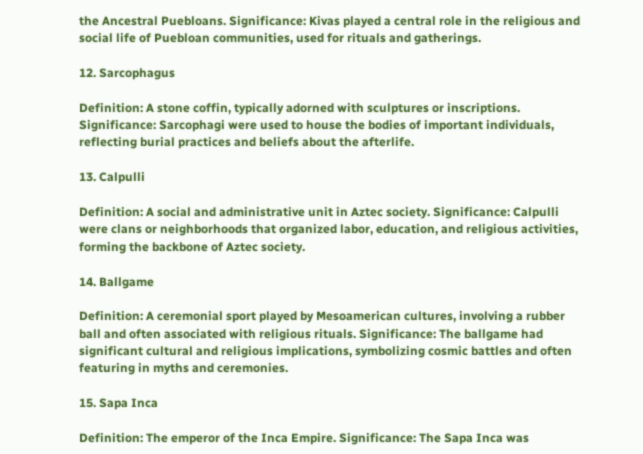the Ancestral Puebloans. Significance: Kivas played a central role in the religious and social life of Puebloan communities, used for rituals and gatherings.

12. Sarcophagus

Definition: A stone coffin, typically adorned with sculptures or inscriptions. Significance: Sarcophagi were used to house the bodies of important individuals, reflecting burial practices and beliefs about the afterlife.

13. Calpulli

Definition: A social and administrative unit in Aztec society. Significance: Calpulli were clans or neighborhoods that organized labor, education, and religious activities, forming the backbone of Aztec society.

14. Ballgame

Definition: A ceremonial sport played by Mesoamerican cultures, involving a rubber ball and often associated with religious rituals. Significance: The ballgame had significant cultural and religious implications, symbolizing cosmic battles and often featuring in myths and ceremonies.

15. Sapa Inca

Definition: The emperor of the Inca Empire. Significance: The Sapa Inca was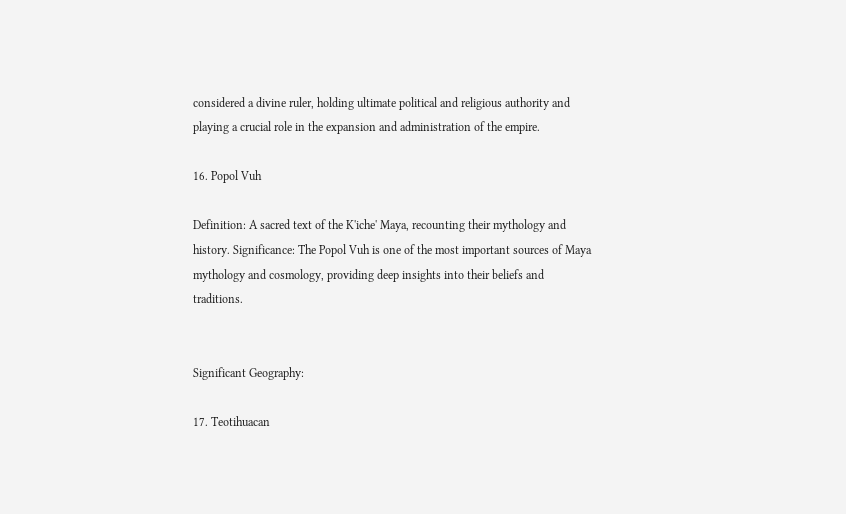considered a divine ruler, holding ultimate political and religious authority and playing a crucial role in the expansion and administration of the empire.

16. Popol Vuh

Definition: A sacred text of the K'iche' Maya, recounting their mythology and history. Significance: The Popol Vuh is one of the most important sources of Maya mythology and cosmology, providing deep insights into their beliefs and traditions.


Significant Geography:

17. Teotihuacan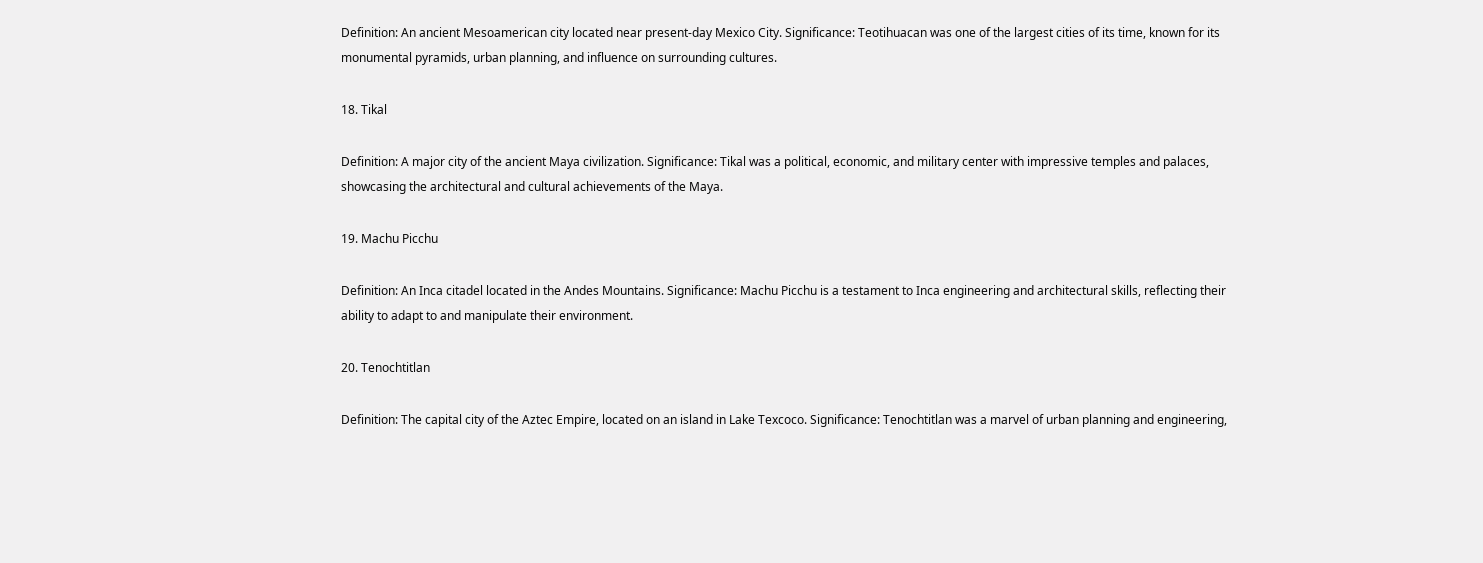Definition: An ancient Mesoamerican city located near present-day Mexico City. Significance: Teotihuacan was one of the largest cities of its time, known for its monumental pyramids, urban planning, and influence on surrounding cultures.

18. Tikal

Definition: A major city of the ancient Maya civilization. Significance: Tikal was a political, economic, and military center with impressive temples and palaces, showcasing the architectural and cultural achievements of the Maya.

19. Machu Picchu

Definition: An Inca citadel located in the Andes Mountains. Significance: Machu Picchu is a testament to Inca engineering and architectural skills, reflecting their ability to adapt to and manipulate their environment.

20. Tenochtitlan

Definition: The capital city of the Aztec Empire, located on an island in Lake Texcoco. Significance: Tenochtitlan was a marvel of urban planning and engineering,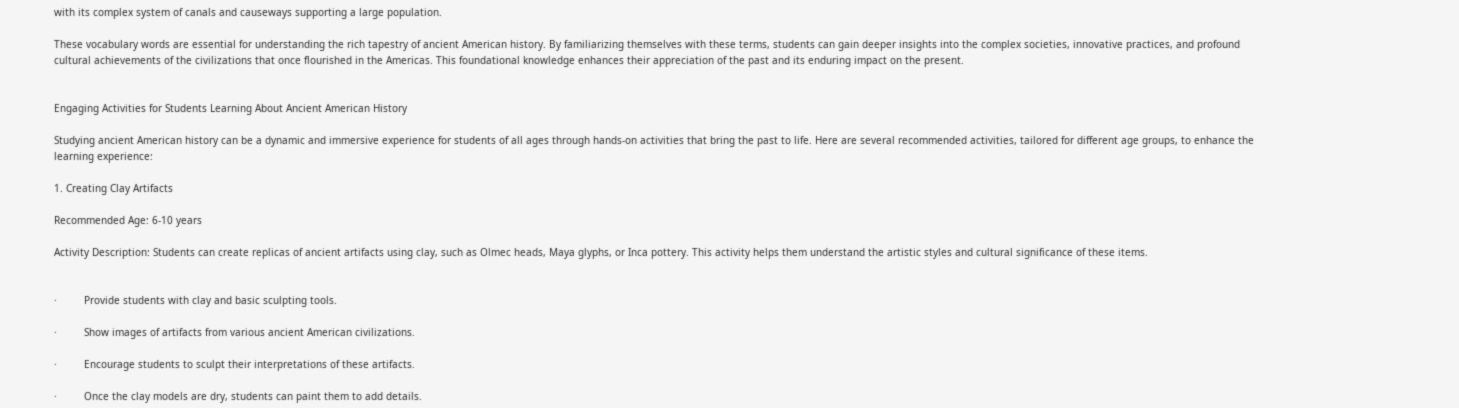with its complex system of canals and causeways supporting a large population.

These vocabulary words are essential for understanding the rich tapestry of ancient American history. By familiarizing themselves with these terms, students can gain deeper insights into the complex societies, innovative practices, and profound cultural achievements of the civilizations that once flourished in the Americas. This foundational knowledge enhances their appreciation of the past and its enduring impact on the present.


Engaging Activities for Students Learning About Ancient American History

Studying ancient American history can be a dynamic and immersive experience for students of all ages through hands-on activities that bring the past to life. Here are several recommended activities, tailored for different age groups, to enhance the learning experience:

1. Creating Clay Artifacts

Recommended Age: 6-10 years

Activity Description: Students can create replicas of ancient artifacts using clay, such as Olmec heads, Maya glyphs, or Inca pottery. This activity helps them understand the artistic styles and cultural significance of these items.


·         Provide students with clay and basic sculpting tools.

·         Show images of artifacts from various ancient American civilizations.

·         Encourage students to sculpt their interpretations of these artifacts.

·         Once the clay models are dry, students can paint them to add details.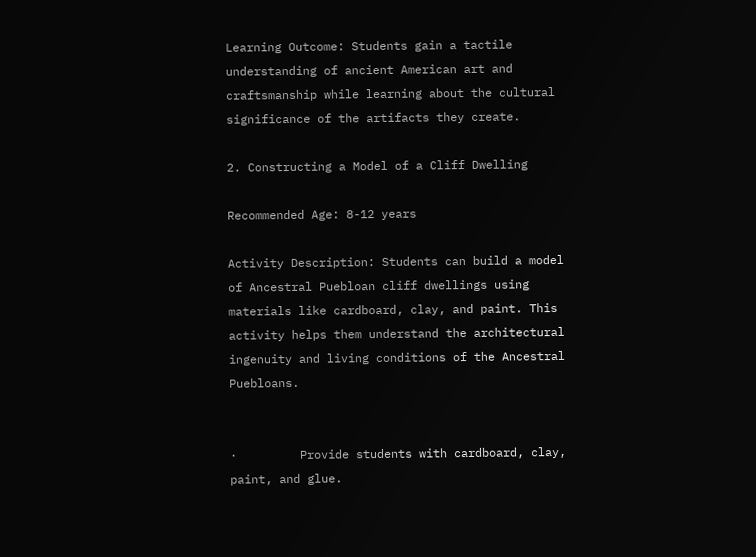Learning Outcome: Students gain a tactile understanding of ancient American art and craftsmanship while learning about the cultural significance of the artifacts they create.

2. Constructing a Model of a Cliff Dwelling

Recommended Age: 8-12 years

Activity Description: Students can build a model of Ancestral Puebloan cliff dwellings using materials like cardboard, clay, and paint. This activity helps them understand the architectural ingenuity and living conditions of the Ancestral Puebloans.


·         Provide students with cardboard, clay, paint, and glue.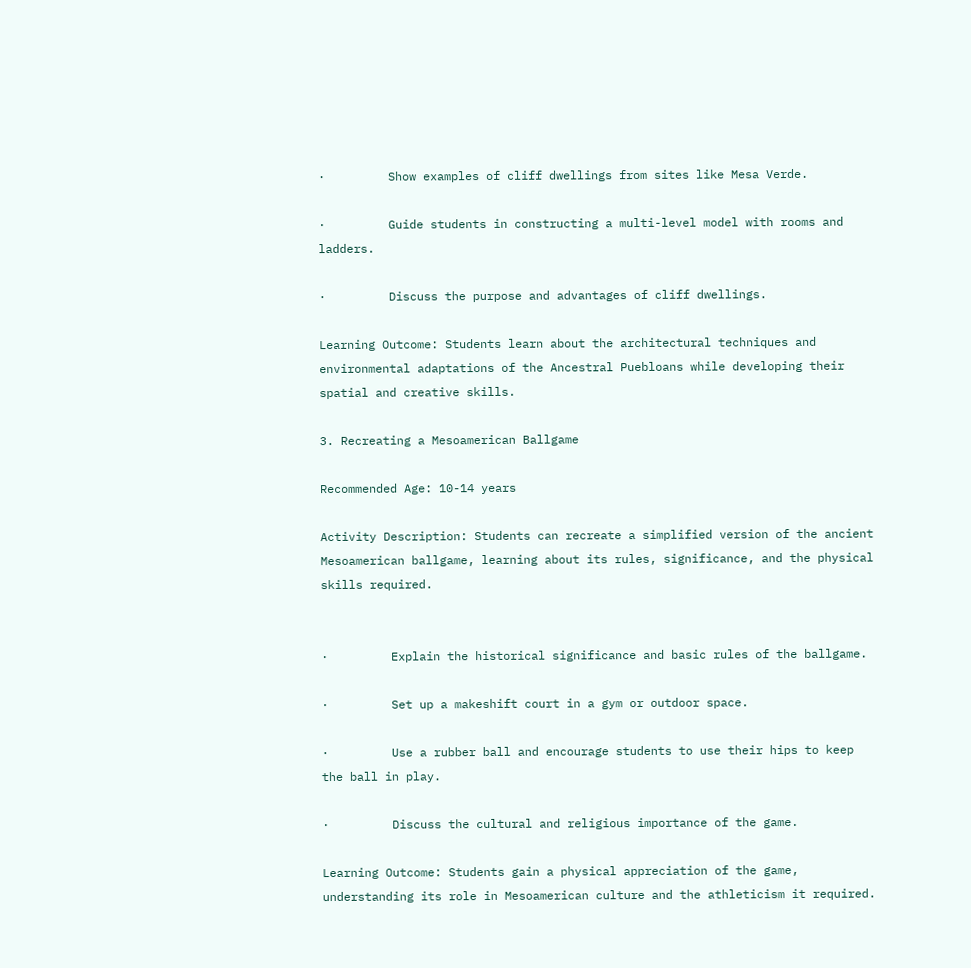·         Show examples of cliff dwellings from sites like Mesa Verde.

·         Guide students in constructing a multi-level model with rooms and ladders.

·         Discuss the purpose and advantages of cliff dwellings.

Learning Outcome: Students learn about the architectural techniques and environmental adaptations of the Ancestral Puebloans while developing their spatial and creative skills.

3. Recreating a Mesoamerican Ballgame

Recommended Age: 10-14 years

Activity Description: Students can recreate a simplified version of the ancient Mesoamerican ballgame, learning about its rules, significance, and the physical skills required.


·         Explain the historical significance and basic rules of the ballgame.

·         Set up a makeshift court in a gym or outdoor space.

·         Use a rubber ball and encourage students to use their hips to keep the ball in play.

·         Discuss the cultural and religious importance of the game.

Learning Outcome: Students gain a physical appreciation of the game, understanding its role in Mesoamerican culture and the athleticism it required.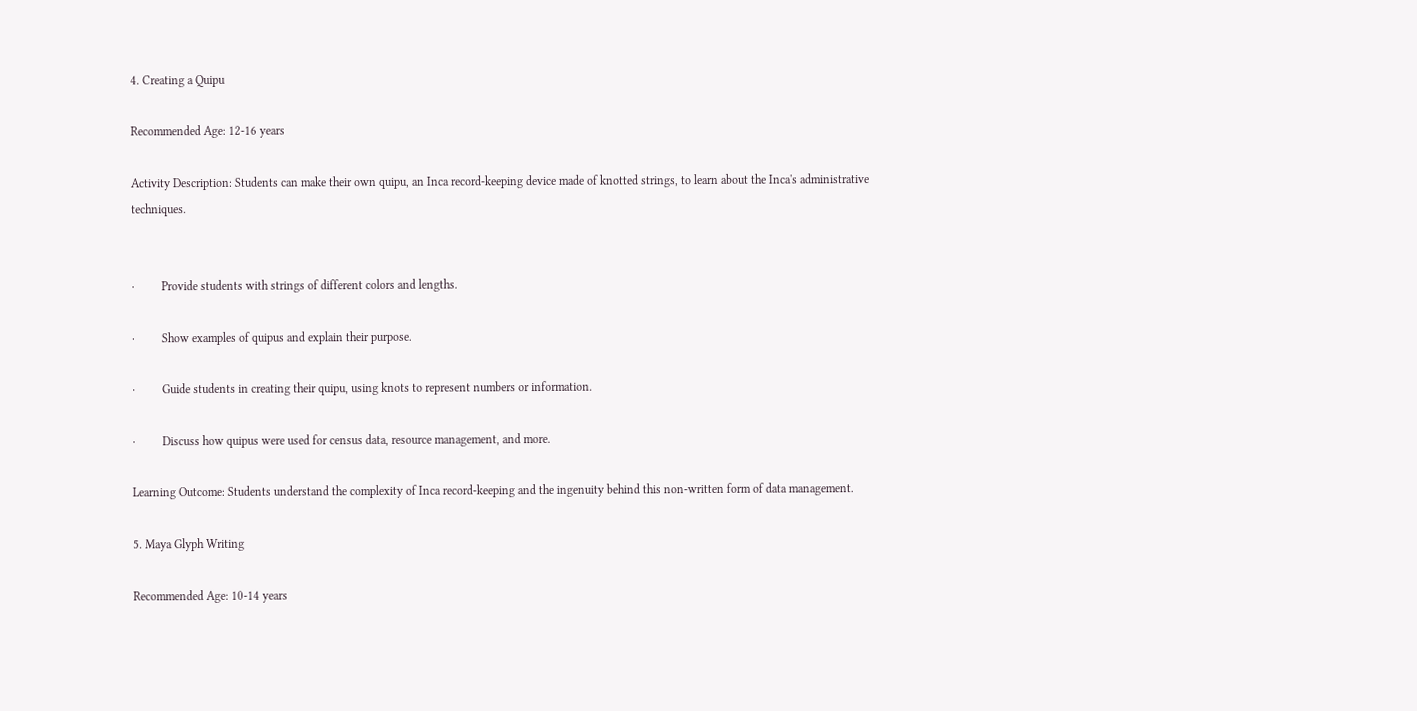4. Creating a Quipu

Recommended Age: 12-16 years

Activity Description: Students can make their own quipu, an Inca record-keeping device made of knotted strings, to learn about the Inca's administrative techniques.


·         Provide students with strings of different colors and lengths.

·         Show examples of quipus and explain their purpose.

·         Guide students in creating their quipu, using knots to represent numbers or information.

·         Discuss how quipus were used for census data, resource management, and more.

Learning Outcome: Students understand the complexity of Inca record-keeping and the ingenuity behind this non-written form of data management.

5. Maya Glyph Writing

Recommended Age: 10-14 years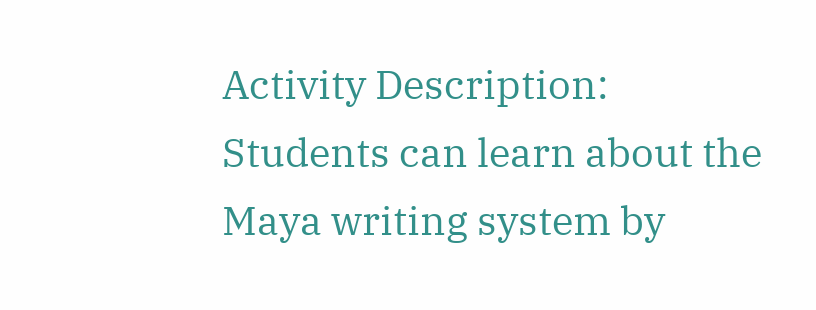Activity Description: Students can learn about the Maya writing system by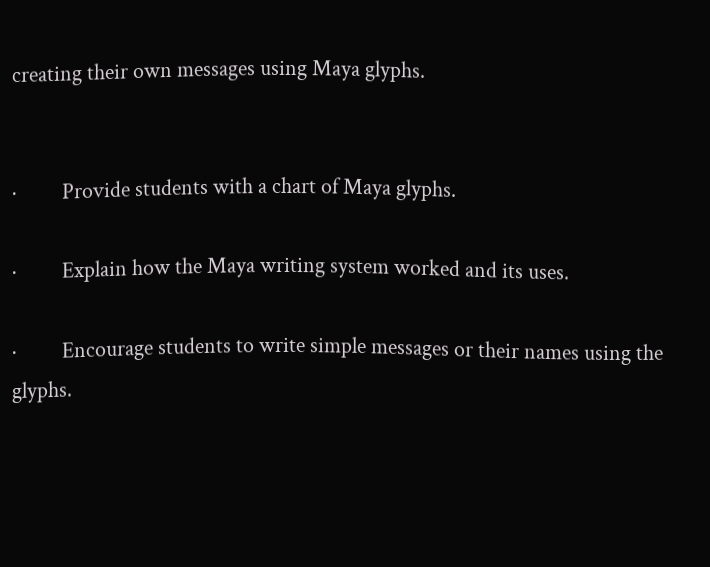creating their own messages using Maya glyphs.


·         Provide students with a chart of Maya glyphs.

·         Explain how the Maya writing system worked and its uses.

·         Encourage students to write simple messages or their names using the glyphs.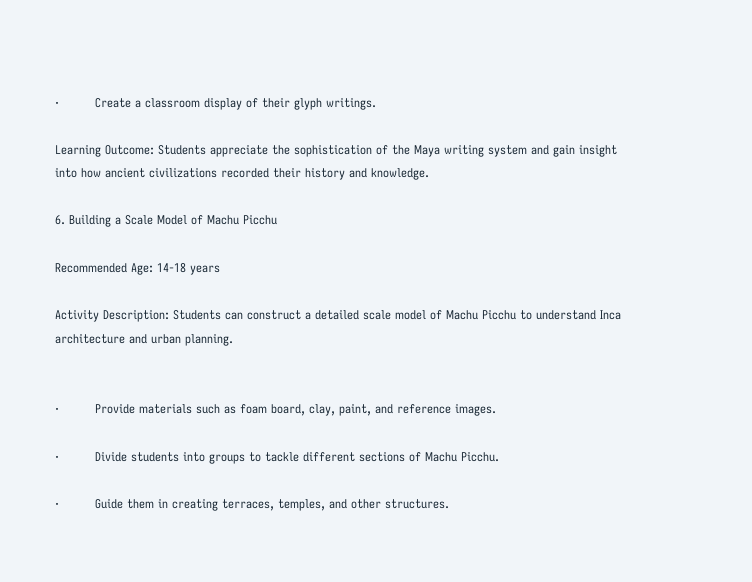·         Create a classroom display of their glyph writings.

Learning Outcome: Students appreciate the sophistication of the Maya writing system and gain insight into how ancient civilizations recorded their history and knowledge.

6. Building a Scale Model of Machu Picchu

Recommended Age: 14-18 years

Activity Description: Students can construct a detailed scale model of Machu Picchu to understand Inca architecture and urban planning.


·         Provide materials such as foam board, clay, paint, and reference images.

·         Divide students into groups to tackle different sections of Machu Picchu.

·         Guide them in creating terraces, temples, and other structures.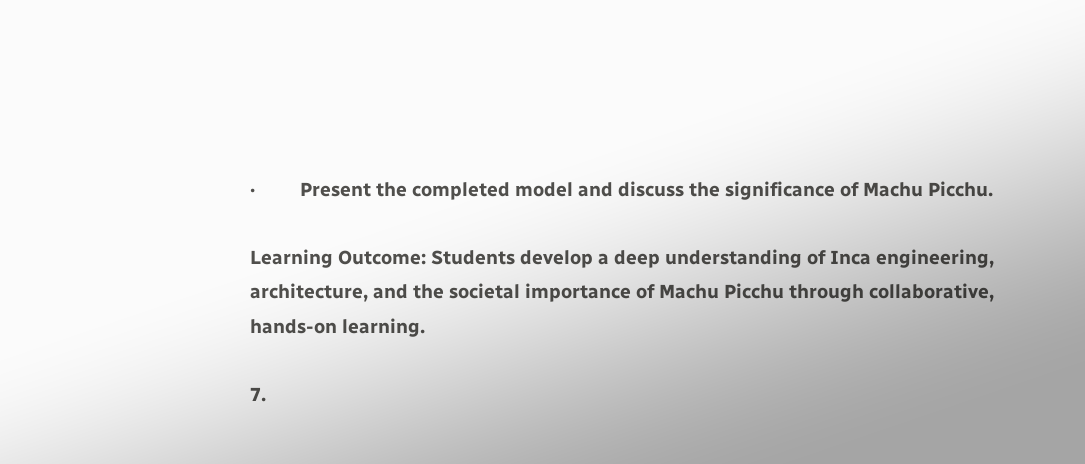·         Present the completed model and discuss the significance of Machu Picchu.

Learning Outcome: Students develop a deep understanding of Inca engineering, architecture, and the societal importance of Machu Picchu through collaborative, hands-on learning.

7.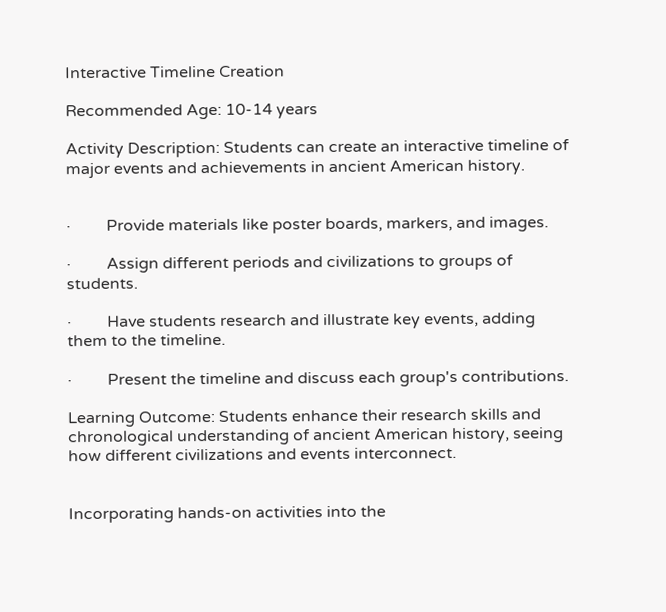Interactive Timeline Creation

Recommended Age: 10-14 years

Activity Description: Students can create an interactive timeline of major events and achievements in ancient American history.


·         Provide materials like poster boards, markers, and images.

·         Assign different periods and civilizations to groups of students.

·         Have students research and illustrate key events, adding them to the timeline.

·         Present the timeline and discuss each group's contributions.

Learning Outcome: Students enhance their research skills and chronological understanding of ancient American history, seeing how different civilizations and events interconnect.


Incorporating hands-on activities into the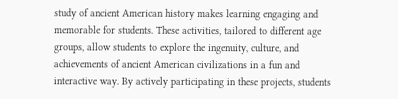study of ancient American history makes learning engaging and memorable for students. These activities, tailored to different age groups, allow students to explore the ingenuity, culture, and achievements of ancient American civilizations in a fun and interactive way. By actively participating in these projects, students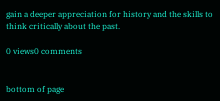gain a deeper appreciation for history and the skills to think critically about the past.

0 views0 comments


bottom of page